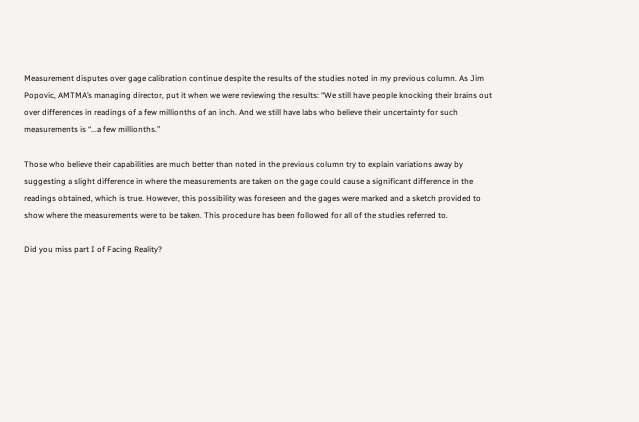Measurement disputes over gage calibration continue despite the results of the studies noted in my previous column. As Jim Popovic, AMTMA’s managing director, put it when we were reviewing the results: “We still have people knocking their brains out over differences in readings of a few millionths of an inch. And we still have labs who believe their uncertainty for such measurements is “...a few millionths.”

Those who believe their capabilities are much better than noted in the previous column try to explain variations away by suggesting a slight difference in where the measurements are taken on the gage could cause a significant difference in the readings obtained, which is true. However, this possibility was foreseen and the gages were marked and a sketch provided to show where the measurements were to be taken. This procedure has been followed for all of the studies referred to.

Did you miss part I of Facing Reality?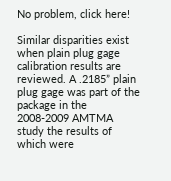No problem, click here!

Similar disparities exist when plain plug gage calibration results are reviewed. A .2185” plain plug gage was part of the package in the 2008-2009 AMTMA study the results of which were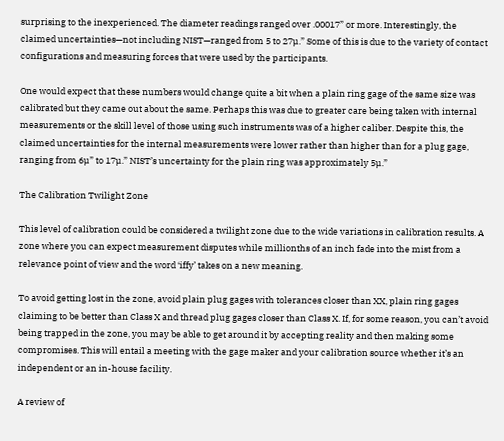surprising to the inexperienced. The diameter readings ranged over .00017” or more. Interestingly, the claimed uncertainties—not including NIST—ranged from 5 to 27µ.” Some of this is due to the variety of contact configurations and measuring forces that were used by the participants.

One would expect that these numbers would change quite a bit when a plain ring gage of the same size was calibrated but they came out about the same. Perhaps this was due to greater care being taken with internal measurements or the skill level of those using such instruments was of a higher caliber. Despite this, the claimed uncertainties for the internal measurements were lower rather than higher than for a plug gage, ranging from 6µ” to 17µ.” NIST’s uncertainty for the plain ring was approximately 5µ.”

The Calibration Twilight Zone

This level of calibration could be considered a twilight zone due to the wide variations in calibration results. A zone where you can expect measurement disputes while millionths of an inch fade into the mist from a relevance point of view and the word ‘iffy’ takes on a new meaning.

To avoid getting lost in the zone, avoid plain plug gages with tolerances closer than XX, plain ring gages claiming to be better than Class X and thread plug gages closer than Class X. If, for some reason, you can’t avoid being trapped in the zone, you may be able to get around it by accepting reality and then making some compromises. This will entail a meeting with the gage maker and your calibration source whether it’s an independent or an in-house facility.

A review of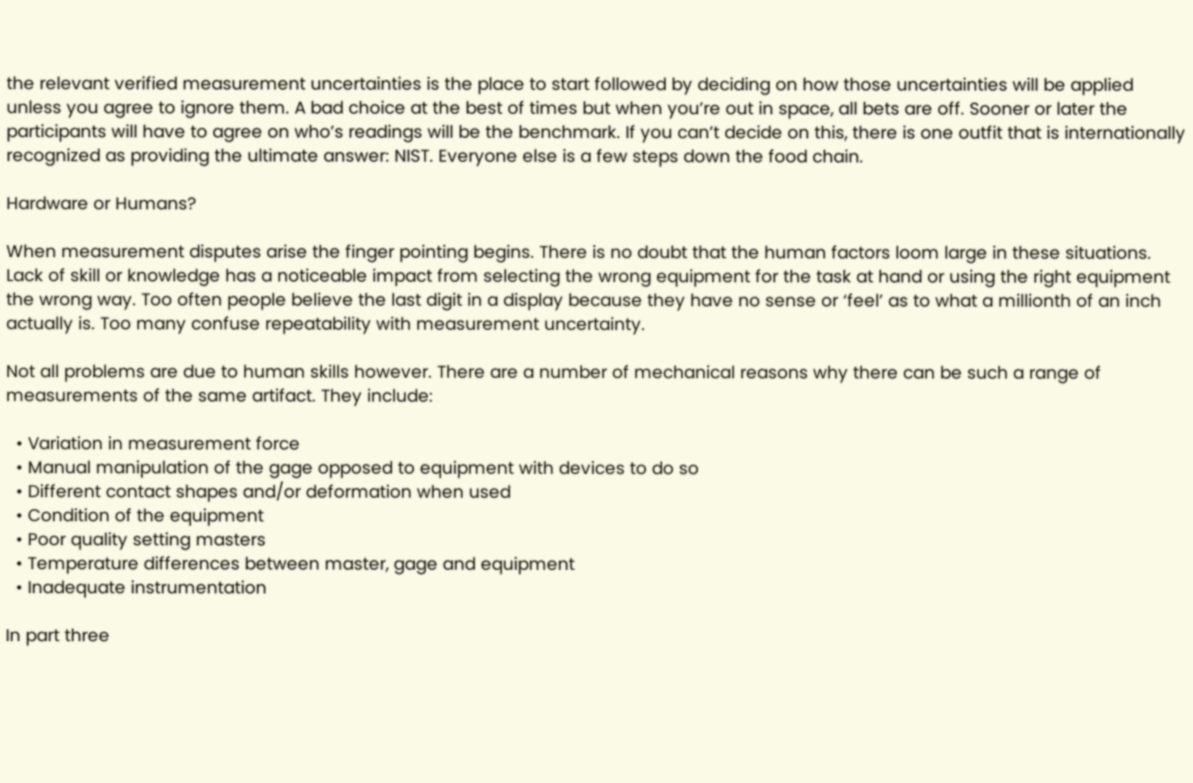the relevant verified measurement uncertainties is the place to start followed by deciding on how those uncertainties will be applied unless you agree to ignore them. A bad choice at the best of times but when you’re out in space, all bets are off. Sooner or later the participants will have to agree on who’s readings will be the benchmark. If you can’t decide on this, there is one outfit that is internationally recognized as providing the ultimate answer: NIST. Everyone else is a few steps down the food chain.

Hardware or Humans?

When measurement disputes arise the finger pointing begins. There is no doubt that the human factors loom large in these situations. Lack of skill or knowledge has a noticeable impact from selecting the wrong equipment for the task at hand or using the right equipment the wrong way. Too often people believe the last digit in a display because they have no sense or ‘feel’ as to what a millionth of an inch actually is. Too many confuse repeatability with measurement uncertainty.

Not all problems are due to human skills however. There are a number of mechanical reasons why there can be such a range of measurements of the same artifact. They include:

  • Variation in measurement force
  • Manual manipulation of the gage opposed to equipment with devices to do so
  • Different contact shapes and/or deformation when used
  • Condition of the equipment
  • Poor quality setting masters
  • Temperature differences between master, gage and equipment
  • Inadequate instrumentation

In part three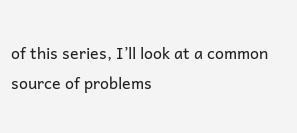of this series, I’ll look at a common source of problems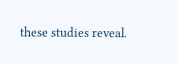these studies reveal.